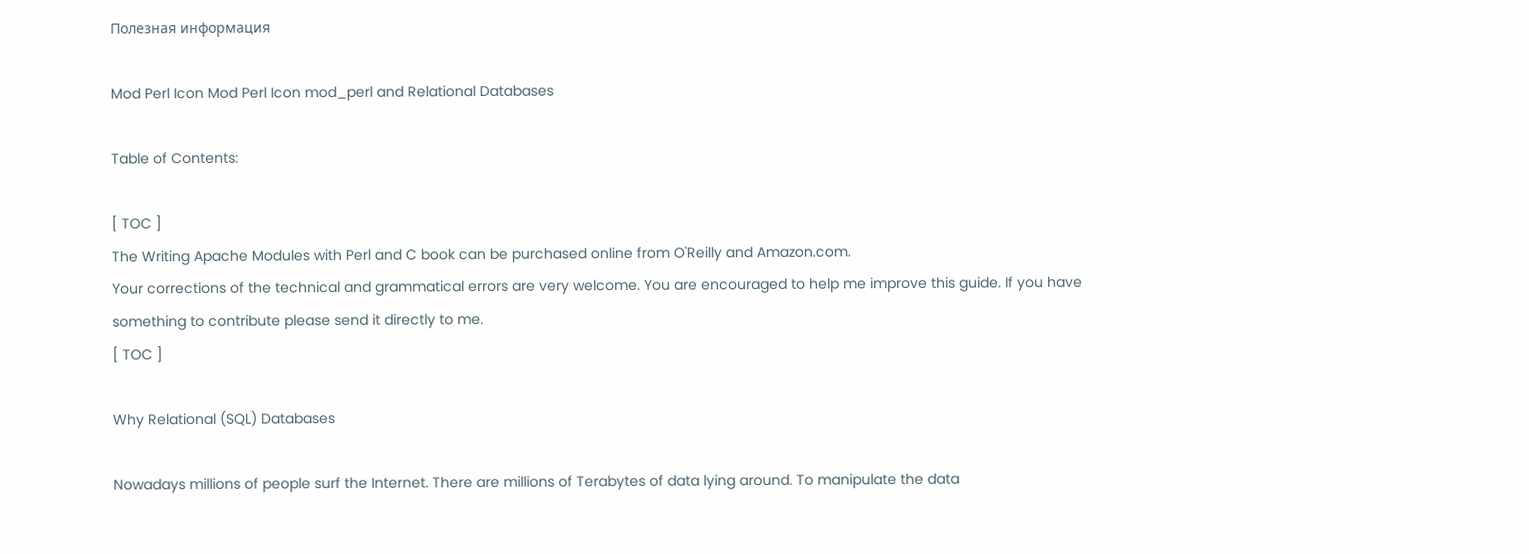Полезная информация

Mod Perl Icon Mod Perl Icon mod_perl and Relational Databases

Table of Contents:

[ TOC ]
The Writing Apache Modules with Perl and C book can be purchased online from O'Reilly and Amazon.com.
Your corrections of the technical and grammatical errors are very welcome. You are encouraged to help me improve this guide. If you have something to contribute please send it directly to me.
[ TOC ]

Why Relational (SQL) Databases

Nowadays millions of people surf the Internet. There are millions of Terabytes of data lying around. To manipulate the data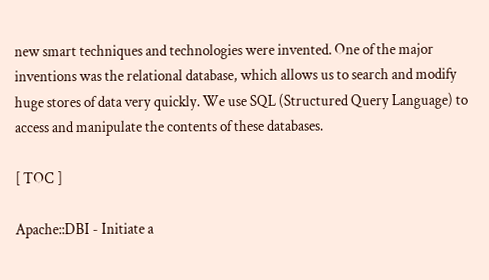new smart techniques and technologies were invented. One of the major inventions was the relational database, which allows us to search and modify huge stores of data very quickly. We use SQL (Structured Query Language) to access and manipulate the contents of these databases.

[ TOC ]

Apache::DBI - Initiate a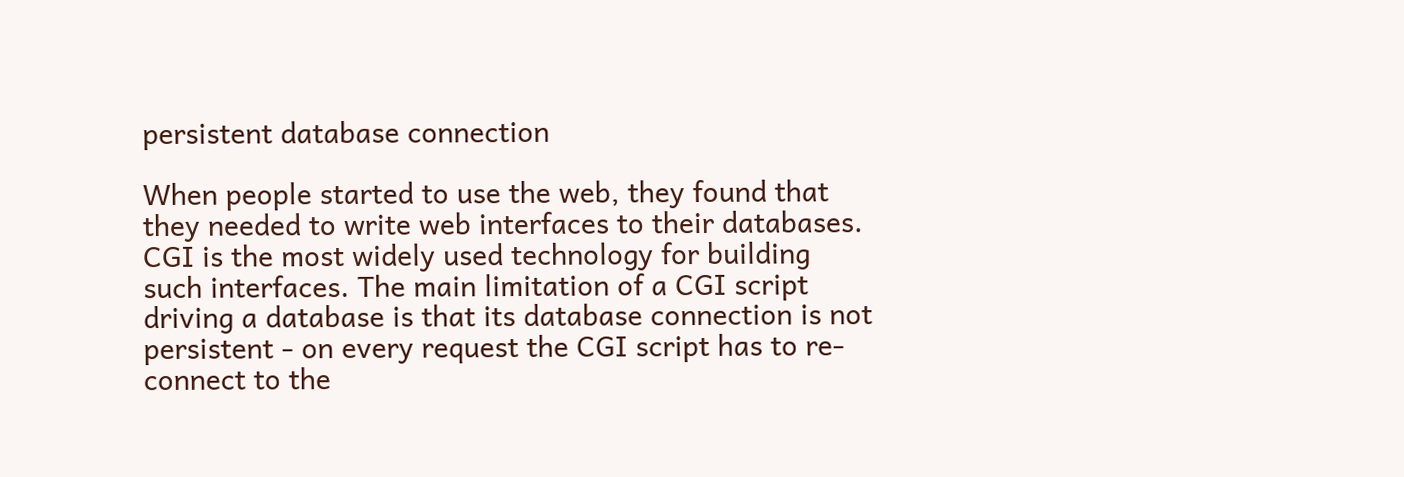persistent database connection

When people started to use the web, they found that they needed to write web interfaces to their databases. CGI is the most widely used technology for building such interfaces. The main limitation of a CGI script driving a database is that its database connection is not persistent - on every request the CGI script has to re-connect to the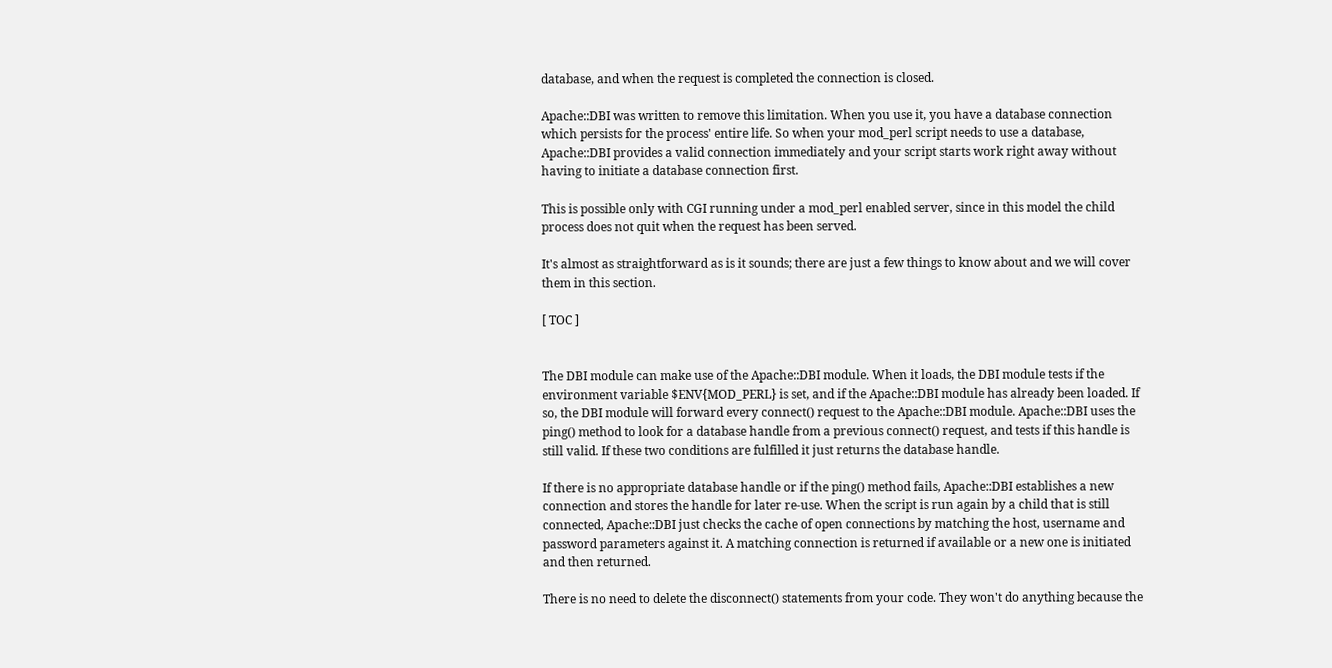database, and when the request is completed the connection is closed.

Apache::DBI was written to remove this limitation. When you use it, you have a database connection which persists for the process' entire life. So when your mod_perl script needs to use a database, Apache::DBI provides a valid connection immediately and your script starts work right away without having to initiate a database connection first.

This is possible only with CGI running under a mod_perl enabled server, since in this model the child process does not quit when the request has been served.

It's almost as straightforward as is it sounds; there are just a few things to know about and we will cover them in this section.

[ TOC ]


The DBI module can make use of the Apache::DBI module. When it loads, the DBI module tests if the environment variable $ENV{MOD_PERL} is set, and if the Apache::DBI module has already been loaded. If so, the DBI module will forward every connect() request to the Apache::DBI module. Apache::DBI uses the ping() method to look for a database handle from a previous connect() request, and tests if this handle is still valid. If these two conditions are fulfilled it just returns the database handle.

If there is no appropriate database handle or if the ping() method fails, Apache::DBI establishes a new connection and stores the handle for later re-use. When the script is run again by a child that is still connected, Apache::DBI just checks the cache of open connections by matching the host, username and password parameters against it. A matching connection is returned if available or a new one is initiated and then returned.

There is no need to delete the disconnect() statements from your code. They won't do anything because the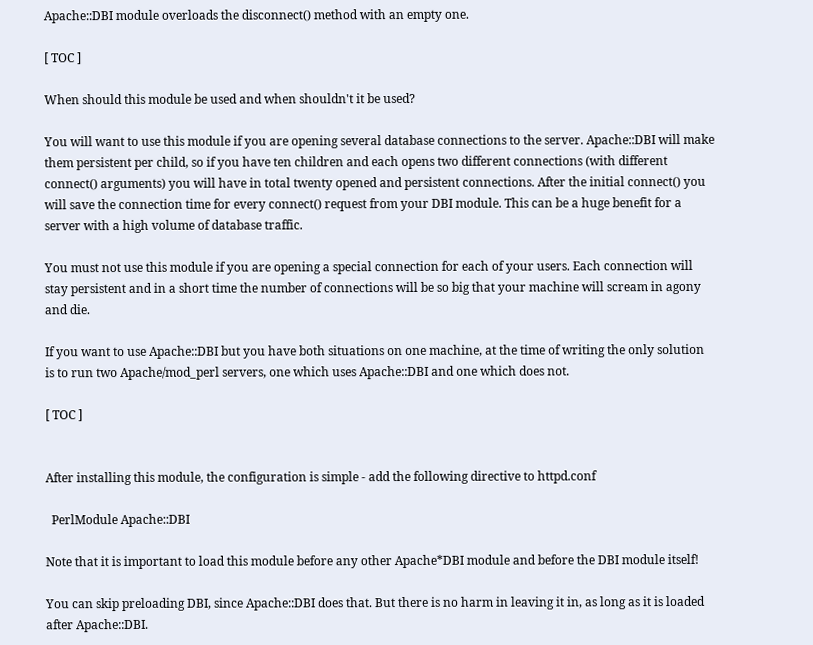Apache::DBI module overloads the disconnect() method with an empty one.

[ TOC ]

When should this module be used and when shouldn't it be used?

You will want to use this module if you are opening several database connections to the server. Apache::DBI will make them persistent per child, so if you have ten children and each opens two different connections (with different connect() arguments) you will have in total twenty opened and persistent connections. After the initial connect() you will save the connection time for every connect() request from your DBI module. This can be a huge benefit for a server with a high volume of database traffic.

You must not use this module if you are opening a special connection for each of your users. Each connection will stay persistent and in a short time the number of connections will be so big that your machine will scream in agony and die.

If you want to use Apache::DBI but you have both situations on one machine, at the time of writing the only solution is to run two Apache/mod_perl servers, one which uses Apache::DBI and one which does not.

[ TOC ]


After installing this module, the configuration is simple - add the following directive to httpd.conf

  PerlModule Apache::DBI

Note that it is important to load this module before any other Apache*DBI module and before the DBI module itself!

You can skip preloading DBI, since Apache::DBI does that. But there is no harm in leaving it in, as long as it is loaded after Apache::DBI.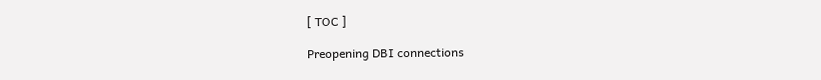[ TOC ]

Preopening DBI connections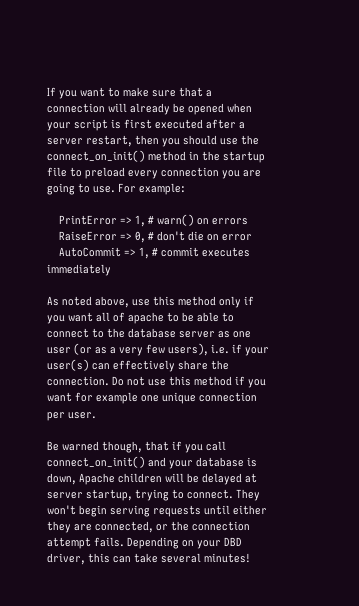If you want to make sure that a connection will already be opened when your script is first executed after a server restart, then you should use the connect_on_init() method in the startup file to preload every connection you are going to use. For example:

    PrintError => 1, # warn() on errors
    RaiseError => 0, # don't die on error
    AutoCommit => 1, # commit executes immediately

As noted above, use this method only if you want all of apache to be able to connect to the database server as one user (or as a very few users), i.e. if your user(s) can effectively share the connection. Do not use this method if you want for example one unique connection per user.

Be warned though, that if you call connect_on_init() and your database is down, Apache children will be delayed at server startup, trying to connect. They won't begin serving requests until either they are connected, or the connection attempt fails. Depending on your DBD driver, this can take several minutes!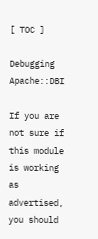[ TOC ]

Debugging Apache::DBI

If you are not sure if this module is working as advertised, you should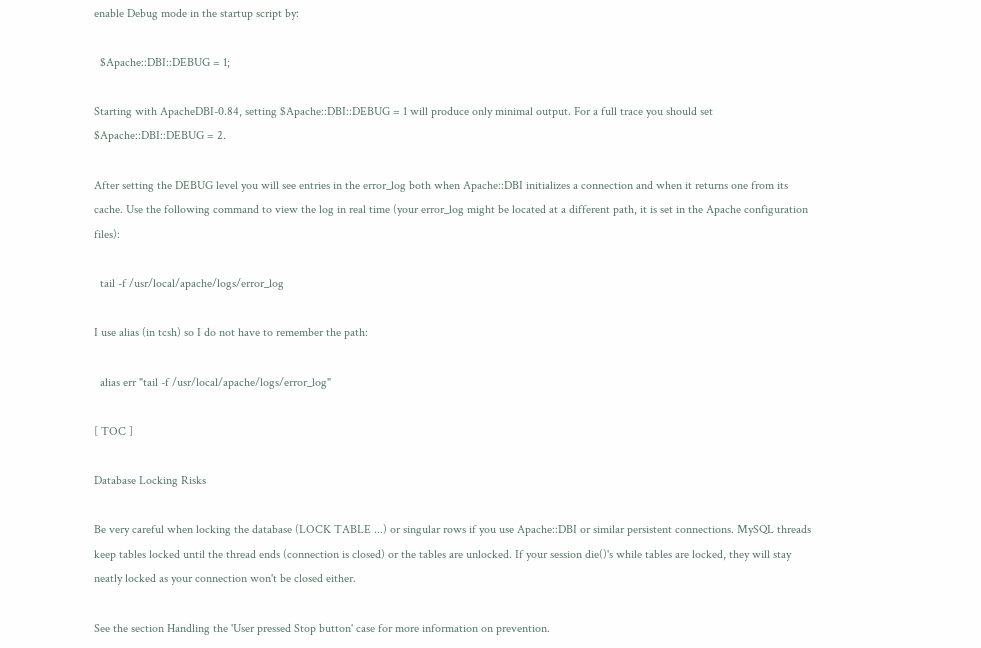enable Debug mode in the startup script by:

  $Apache::DBI::DEBUG = 1;

Starting with ApacheDBI-0.84, setting $Apache::DBI::DEBUG = 1 will produce only minimal output. For a full trace you should set $Apache::DBI::DEBUG = 2.

After setting the DEBUG level you will see entries in the error_log both when Apache::DBI initializes a connection and when it returns one from its cache. Use the following command to view the log in real time (your error_log might be located at a different path, it is set in the Apache configuration files):

  tail -f /usr/local/apache/logs/error_log

I use alias (in tcsh) so I do not have to remember the path:

  alias err "tail -f /usr/local/apache/logs/error_log"

[ TOC ]

Database Locking Risks

Be very careful when locking the database (LOCK TABLE ...) or singular rows if you use Apache::DBI or similar persistent connections. MySQL threads keep tables locked until the thread ends (connection is closed) or the tables are unlocked. If your session die()'s while tables are locked, they will stay neatly locked as your connection won't be closed either.

See the section Handling the 'User pressed Stop button' case for more information on prevention.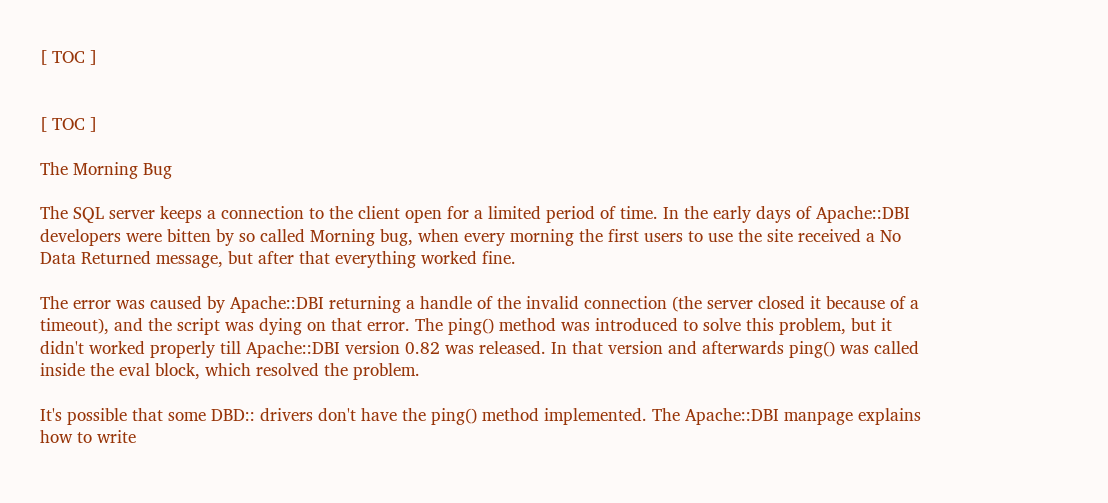[ TOC ]


[ TOC ]

The Morning Bug

The SQL server keeps a connection to the client open for a limited period of time. In the early days of Apache::DBI developers were bitten by so called Morning bug, when every morning the first users to use the site received a No Data Returned message, but after that everything worked fine.

The error was caused by Apache::DBI returning a handle of the invalid connection (the server closed it because of a timeout), and the script was dying on that error. The ping() method was introduced to solve this problem, but it didn't worked properly till Apache::DBI version 0.82 was released. In that version and afterwards ping() was called inside the eval block, which resolved the problem.

It's possible that some DBD:: drivers don't have the ping() method implemented. The Apache::DBI manpage explains how to write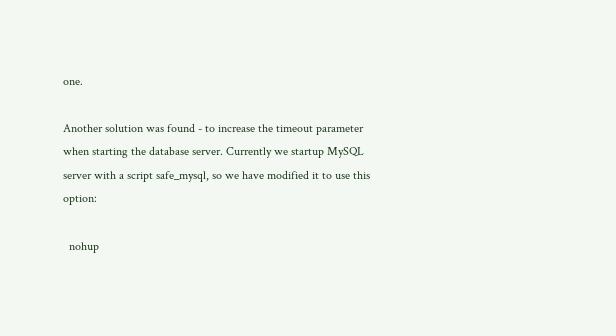one.

Another solution was found - to increase the timeout parameter when starting the database server. Currently we startup MySQL server with a script safe_mysql, so we have modified it to use this option:

  nohup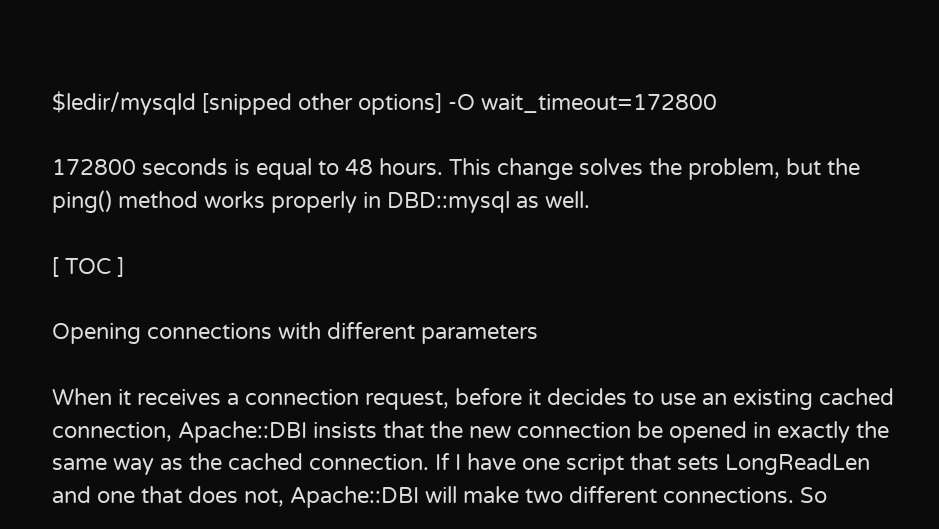$ledir/mysqld [snipped other options] -O wait_timeout=172800

172800 seconds is equal to 48 hours. This change solves the problem, but the ping() method works properly in DBD::mysql as well.

[ TOC ]

Opening connections with different parameters

When it receives a connection request, before it decides to use an existing cached connection, Apache::DBI insists that the new connection be opened in exactly the same way as the cached connection. If I have one script that sets LongReadLen and one that does not, Apache::DBI will make two different connections. So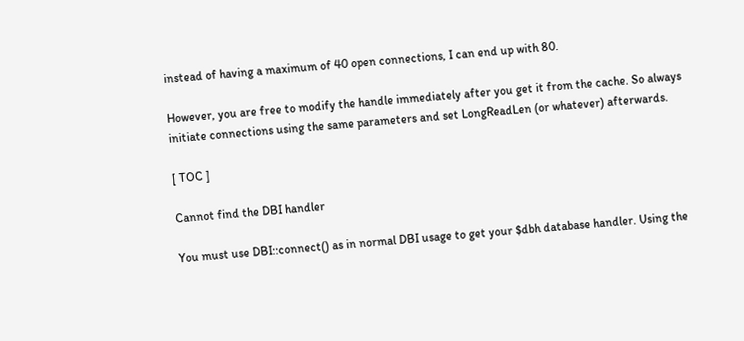instead of having a maximum of 40 open connections, I can end up with 80.

However, you are free to modify the handle immediately after you get it from the cache. So always initiate connections using the same parameters and set LongReadLen (or whatever) afterwards.

[ TOC ]

Cannot find the DBI handler

You must use DBI::connect() as in normal DBI usage to get your $dbh database handler. Using the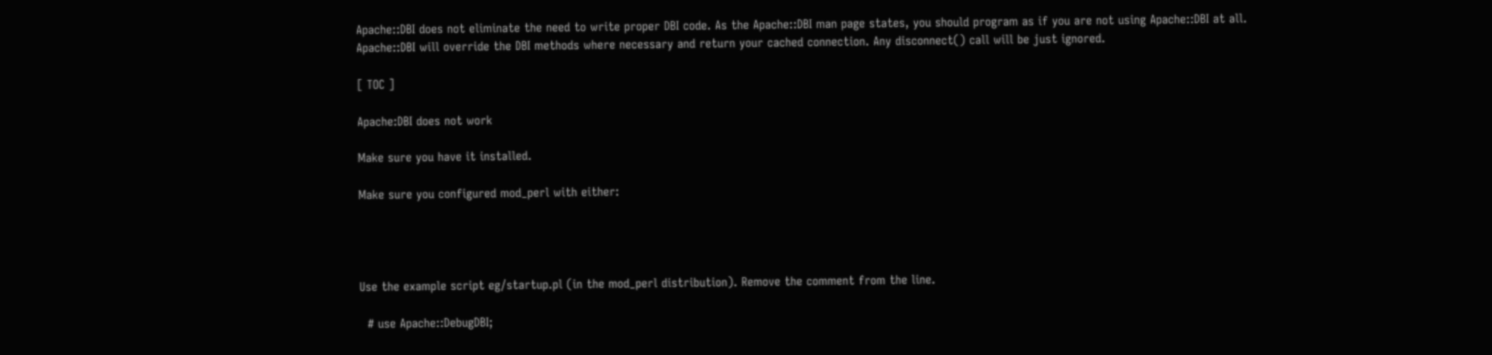Apache::DBI does not eliminate the need to write proper DBI code. As the Apache::DBI man page states, you should program as if you are not using Apache::DBI at all. Apache::DBI will override the DBI methods where necessary and return your cached connection. Any disconnect() call will be just ignored.

[ TOC ]

Apache:DBI does not work

Make sure you have it installed.

Make sure you configured mod_perl with either:




Use the example script eg/startup.pl (in the mod_perl distribution). Remove the comment from the line.

  # use Apache::DebugDBI;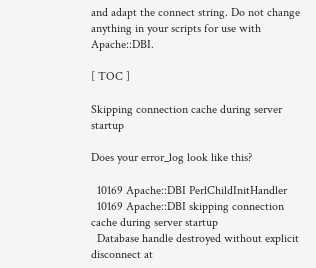and adapt the connect string. Do not change anything in your scripts for use with Apache::DBI.

[ TOC ]

Skipping connection cache during server startup

Does your error_log look like this?

  10169 Apache::DBI PerlChildInitHandler
  10169 Apache::DBI skipping connection cache during server startup
  Database handle destroyed without explicit disconnect at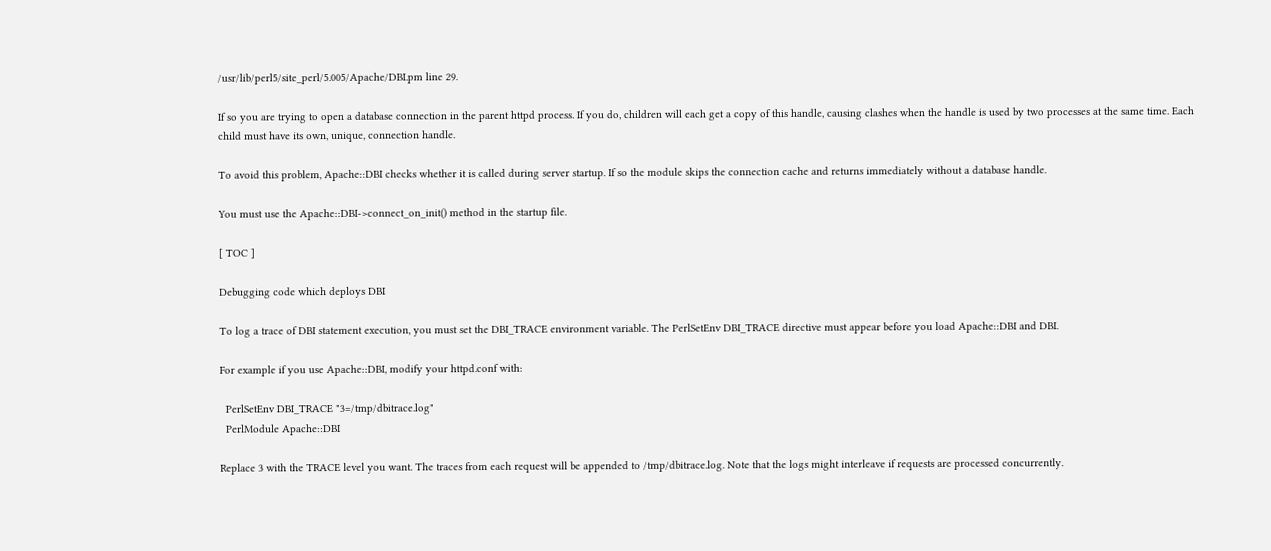/usr/lib/perl5/site_perl/5.005/Apache/DBI.pm line 29.

If so you are trying to open a database connection in the parent httpd process. If you do, children will each get a copy of this handle, causing clashes when the handle is used by two processes at the same time. Each child must have its own, unique, connection handle.

To avoid this problem, Apache::DBI checks whether it is called during server startup. If so the module skips the connection cache and returns immediately without a database handle.

You must use the Apache::DBI->connect_on_init() method in the startup file.

[ TOC ]

Debugging code which deploys DBI

To log a trace of DBI statement execution, you must set the DBI_TRACE environment variable. The PerlSetEnv DBI_TRACE directive must appear before you load Apache::DBI and DBI.

For example if you use Apache::DBI, modify your httpd.conf with:

  PerlSetEnv DBI_TRACE "3=/tmp/dbitrace.log"
  PerlModule Apache::DBI

Replace 3 with the TRACE level you want. The traces from each request will be appended to /tmp/dbitrace.log. Note that the logs might interleave if requests are processed concurrently.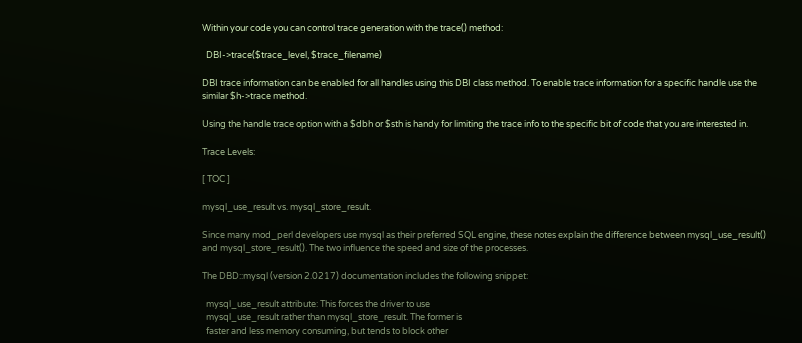Within your code you can control trace generation with the trace() method:

  DBI->trace($trace_level, $trace_filename)

DBI trace information can be enabled for all handles using this DBI class method. To enable trace information for a specific handle use the similar $h->trace method.

Using the handle trace option with a $dbh or $sth is handy for limiting the trace info to the specific bit of code that you are interested in.

Trace Levels:

[ TOC ]

mysql_use_result vs. mysql_store_result.

Since many mod_perl developers use mysql as their preferred SQL engine, these notes explain the difference between mysql_use_result() and mysql_store_result(). The two influence the speed and size of the processes.

The DBD::mysql (version 2.0217) documentation includes the following snippet:

  mysql_use_result attribute: This forces the driver to use
  mysql_use_result rather than mysql_store_result. The former is
  faster and less memory consuming, but tends to block other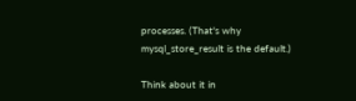processes. (That's why mysql_store_result is the default.)

Think about it in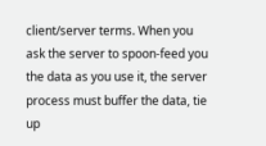client/server terms. When you ask the server to spoon-feed you the data as you use it, the server process must buffer the data, tie up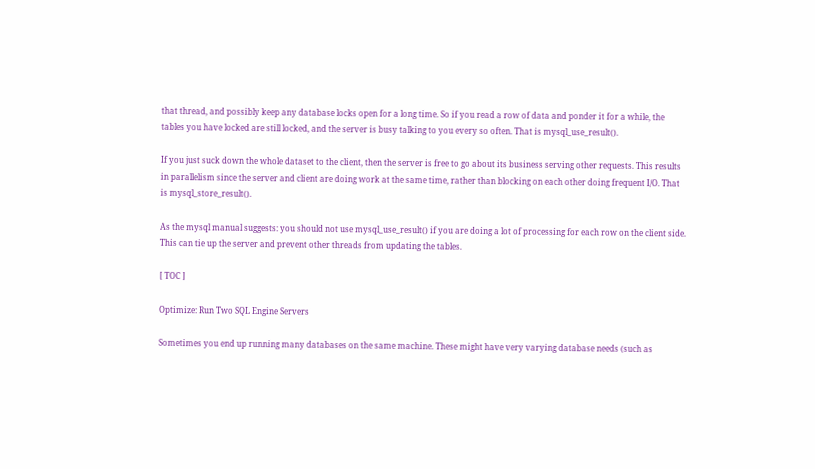that thread, and possibly keep any database locks open for a long time. So if you read a row of data and ponder it for a while, the tables you have locked are still locked, and the server is busy talking to you every so often. That is mysql_use_result().

If you just suck down the whole dataset to the client, then the server is free to go about its business serving other requests. This results in parallelism since the server and client are doing work at the same time, rather than blocking on each other doing frequent I/O. That is mysql_store_result().

As the mysql manual suggests: you should not use mysql_use_result() if you are doing a lot of processing for each row on the client side. This can tie up the server and prevent other threads from updating the tables.

[ TOC ]

Optimize: Run Two SQL Engine Servers

Sometimes you end up running many databases on the same machine. These might have very varying database needs (such as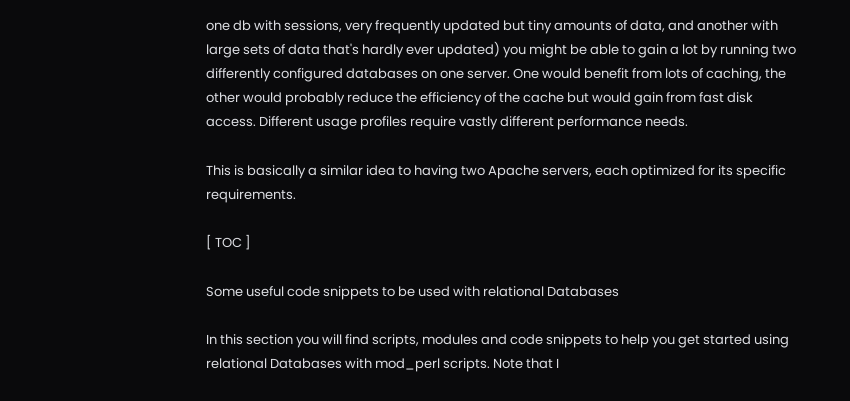one db with sessions, very frequently updated but tiny amounts of data, and another with large sets of data that's hardly ever updated) you might be able to gain a lot by running two differently configured databases on one server. One would benefit from lots of caching, the other would probably reduce the efficiency of the cache but would gain from fast disk access. Different usage profiles require vastly different performance needs.

This is basically a similar idea to having two Apache servers, each optimized for its specific requirements.

[ TOC ]

Some useful code snippets to be used with relational Databases

In this section you will find scripts, modules and code snippets to help you get started using relational Databases with mod_perl scripts. Note that I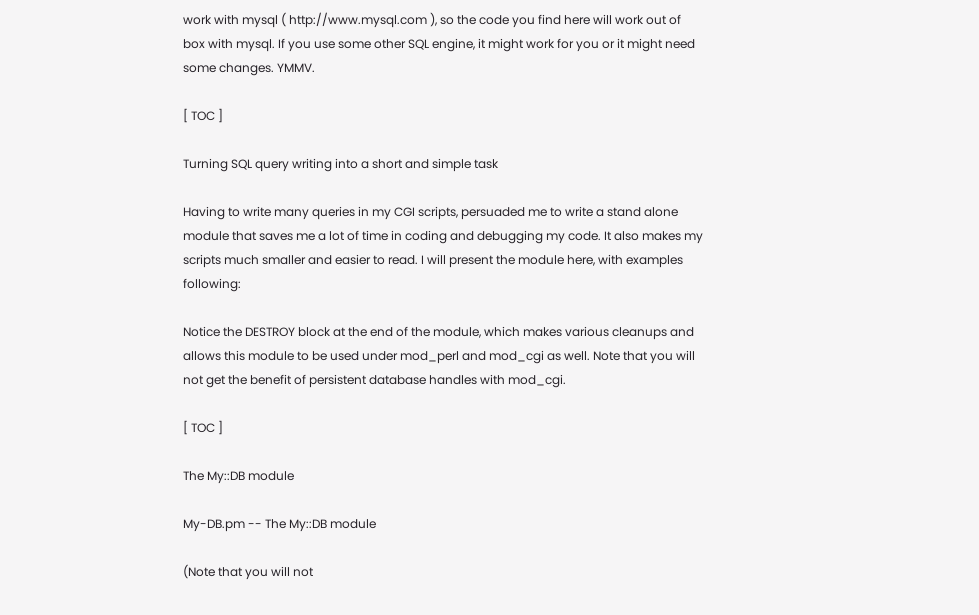work with mysql ( http://www.mysql.com ), so the code you find here will work out of box with mysql. If you use some other SQL engine, it might work for you or it might need some changes. YMMV.

[ TOC ]

Turning SQL query writing into a short and simple task

Having to write many queries in my CGI scripts, persuaded me to write a stand alone module that saves me a lot of time in coding and debugging my code. It also makes my scripts much smaller and easier to read. I will present the module here, with examples following:

Notice the DESTROY block at the end of the module, which makes various cleanups and allows this module to be used under mod_perl and mod_cgi as well. Note that you will not get the benefit of persistent database handles with mod_cgi.

[ TOC ]

The My::DB module

My-DB.pm -- The My::DB module

(Note that you will not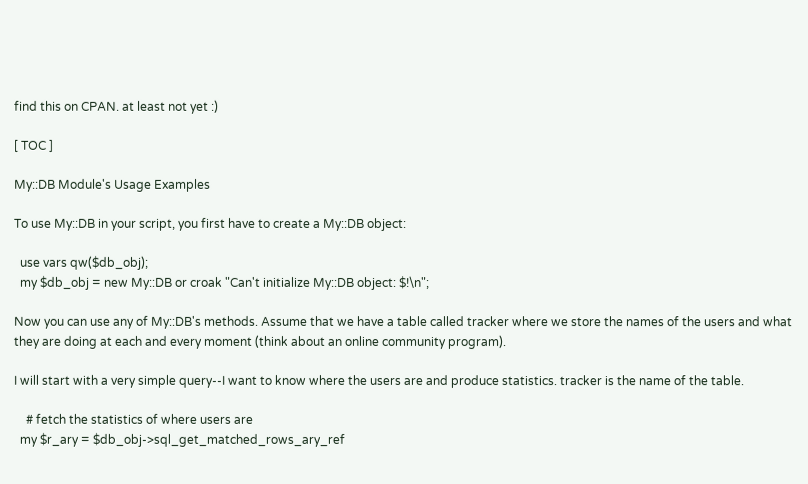find this on CPAN. at least not yet :)

[ TOC ]

My::DB Module's Usage Examples

To use My::DB in your script, you first have to create a My::DB object:

  use vars qw($db_obj);
  my $db_obj = new My::DB or croak "Can't initialize My::DB object: $!\n";

Now you can use any of My::DB's methods. Assume that we have a table called tracker where we store the names of the users and what they are doing at each and every moment (think about an online community program).

I will start with a very simple query--I want to know where the users are and produce statistics. tracker is the name of the table.

    # fetch the statistics of where users are
  my $r_ary = $db_obj->sql_get_matched_rows_ary_ref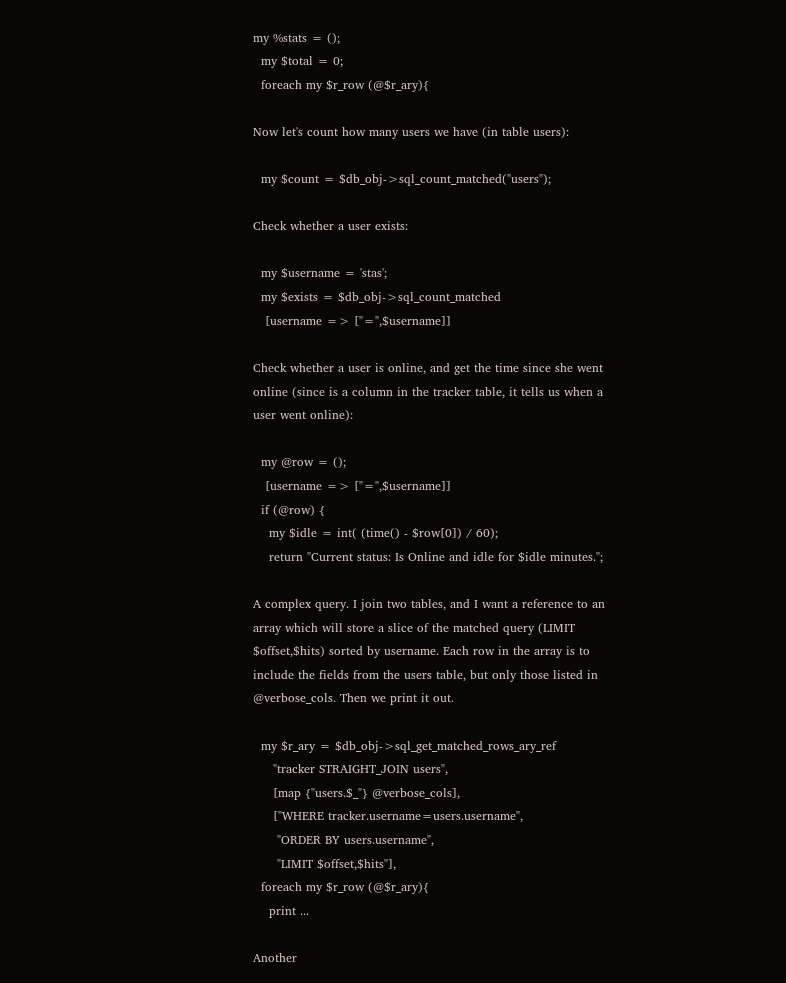my %stats = ();
  my $total = 0;
  foreach my $r_row (@$r_ary){

Now let's count how many users we have (in table users):

  my $count = $db_obj->sql_count_matched("users");

Check whether a user exists:

  my $username = 'stas';
  my $exists = $db_obj->sql_count_matched
   [username => ["=",$username]]

Check whether a user is online, and get the time since she went online (since is a column in the tracker table, it tells us when a user went online):

  my @row = ();
   [username => ["=",$username]]
  if (@row) {
    my $idle = int( (time() - $row[0]) / 60);
    return "Current status: Is Online and idle for $idle minutes.";

A complex query. I join two tables, and I want a reference to an array which will store a slice of the matched query (LIMIT $offset,$hits) sorted by username. Each row in the array is to include the fields from the users table, but only those listed in @verbose_cols. Then we print it out.

  my $r_ary = $db_obj->sql_get_matched_rows_ary_ref
     "tracker STRAIGHT_JOIN users",
     [map {"users.$_"} @verbose_cols],
     ["WHERE tracker.username=users.username",
      "ORDER BY users.username",
      "LIMIT $offset,$hits"],
  foreach my $r_row (@$r_ary){
    print ...

Another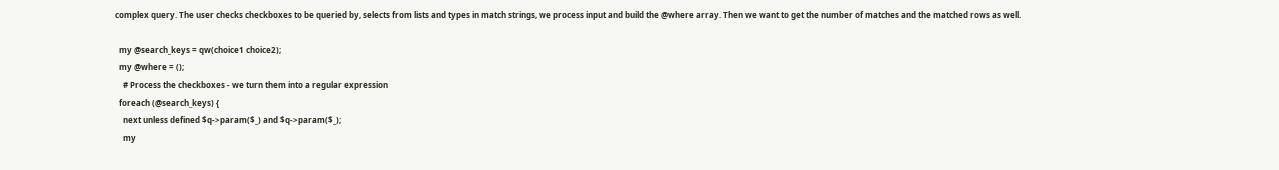complex query. The user checks checkboxes to be queried by, selects from lists and types in match strings, we process input and build the @where array. Then we want to get the number of matches and the matched rows as well.

  my @search_keys = qw(choice1 choice2);
  my @where = ();
    # Process the checkboxes - we turn them into a regular expression
  foreach (@search_keys) {
    next unless defined $q->param($_) and $q->param($_);
    my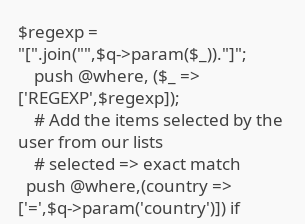$regexp = "[".join("",$q->param($_))."]";
    push @where, ($_ => ['REGEXP',$regexp]);
    # Add the items selected by the user from our lists
    # selected => exact match
  push @where,(country => ['=',$q->param('country')]) if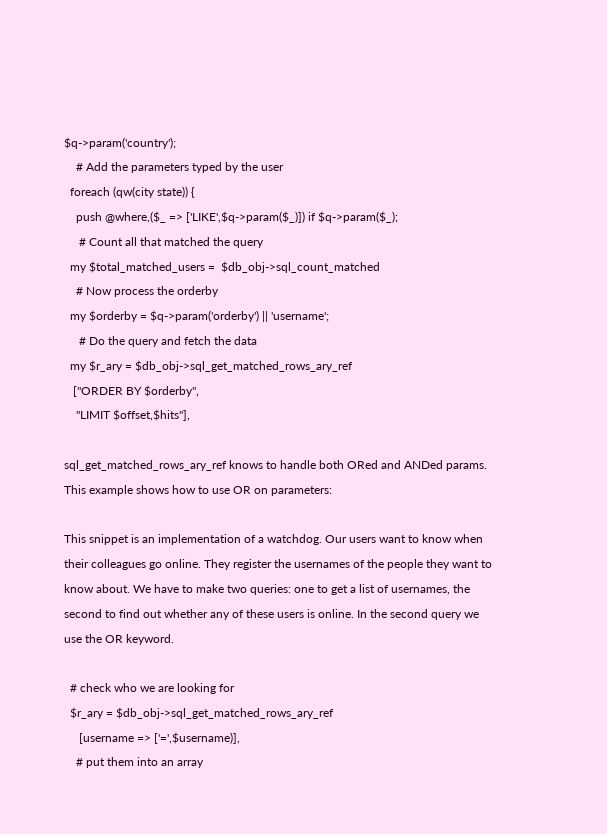$q->param('country');
    # Add the parameters typed by the user
  foreach (qw(city state)) {
    push @where,($_ => ['LIKE',$q->param($_)]) if $q->param($_);
     # Count all that matched the query
  my $total_matched_users =  $db_obj->sql_count_matched
    # Now process the orderby
  my $orderby = $q->param('orderby') || 'username';
     # Do the query and fetch the data
  my $r_ary = $db_obj->sql_get_matched_rows_ary_ref
   ["ORDER BY $orderby",
    "LIMIT $offset,$hits"],

sql_get_matched_rows_ary_ref knows to handle both ORed and ANDed params. This example shows how to use OR on parameters:

This snippet is an implementation of a watchdog. Our users want to know when their colleagues go online. They register the usernames of the people they want to know about. We have to make two queries: one to get a list of usernames, the second to find out whether any of these users is online. In the second query we use the OR keyword.

  # check who we are looking for
  $r_ary = $db_obj->sql_get_matched_rows_ary_ref
     [username => ['=',$username)],
    # put them into an array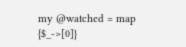my @watched = map {$_->[0]}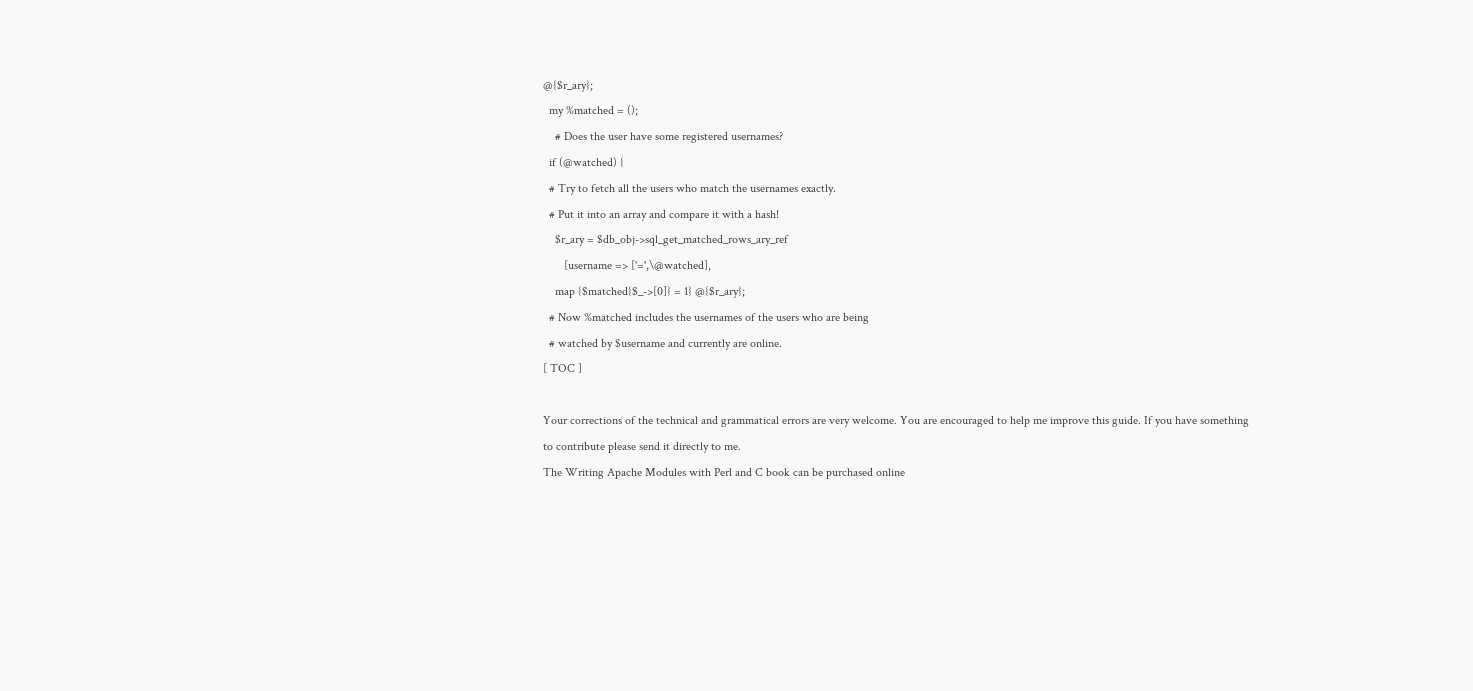@{$r_ary};
  my %matched = ();
    # Does the user have some registered usernames?
  if (@watched) {
  # Try to fetch all the users who match the usernames exactly.
  # Put it into an array and compare it with a hash!
    $r_ary = $db_obj->sql_get_matched_rows_ary_ref
       [username => ['=',\@watched],
    map {$matched{$_->[0]} = 1} @{$r_ary};
  # Now %matched includes the usernames of the users who are being
  # watched by $username and currently are online.
[ TOC ]

Your corrections of the technical and grammatical errors are very welcome. You are encouraged to help me improve this guide. If you have something to contribute please send it directly to me.
The Writing Apache Modules with Perl and C book can be purchased online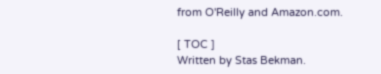from O'Reilly and Amazon.com.

[ TOC ]
Written by Stas Bekman.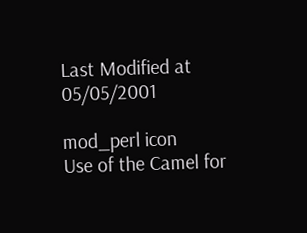Last Modified at 05/05/2001

mod_perl icon
Use of the Camel for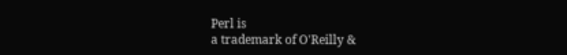Perl is
a trademark of O'Reilly &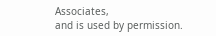Associates,
and is used by permission.